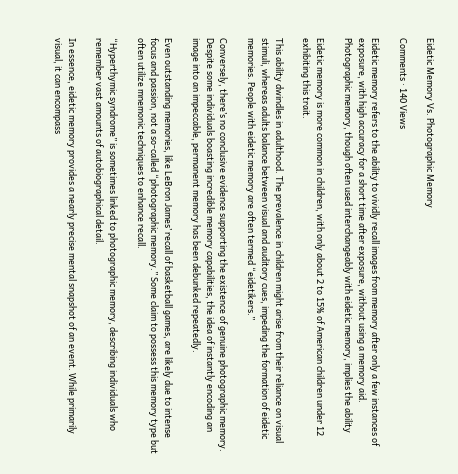Eidetic Memory Vs. Photographic Memory

Comments · 140 Views

Eidetic memory refers to the ability to vividly recall images from memory after only a few instances of exposure, with high accuracy for a short time after exposure, without using a memory aid. Photographic memory, though often used interchangeably with eidetic memory, implies the ability

Eidetic memory is more common in children, with only about 2 to 15% of American children under 12 exhibiting this trait.

This ability dwindles in adulthood. The prevalence in children might arise from their reliance on visual stimuli, whereas adults balance between visual and auditory cues, impeding the formation of eidetic memories. People with eidetic memory are often termed “eidetikers.”

Conversely, there’s no conclusive evidence supporting the existence of genuine photographic memory. Despite some individuals boasting incredible memory capabilities, the idea of instantly encoding an image into an impeccable, permanent memory has been debunked repeatedly.

Even outstanding memories, like LeBron James’ recall of basketball games, are likely due to intense focus and passion, not a so-called “photographic memory.” Some claim to possess this memory type but often utilize mnemonic techniques to enhance recall.

“Hyperthymic syndrome” is sometimes linked to photographic memory, describing individuals who remember vast amounts of autobiographical detail.

In essence, eidetic memory provides a nearly precise mental snapshot of an event. While primarily visual, it can encompass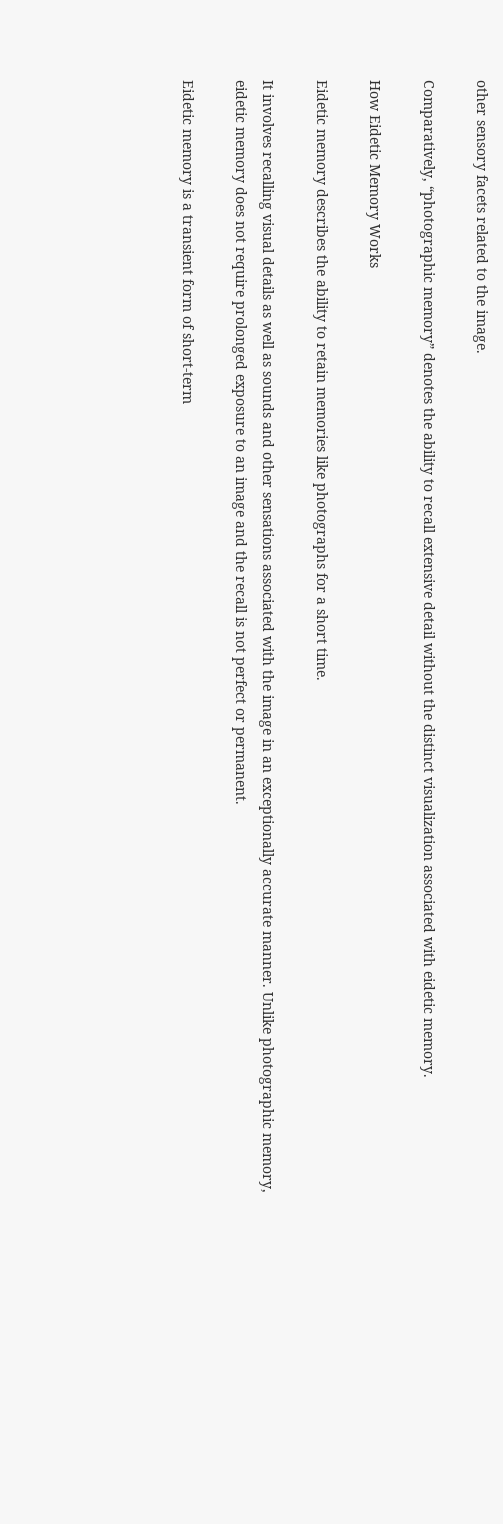other sensory facets related to the image.

Comparatively, “photographic memory” denotes the ability to recall extensive detail without the distinct visualization associated with eidetic memory.

How Eidetic Memory Works

Eidetic memory describes the ability to retain memories like photographs for a short time.

It involves recalling visual details as well as sounds and other sensations associated with the image in an exceptionally accurate manner. Unlike photographic memory, eidetic memory does not require prolonged exposure to an image and the recall is not perfect or permanent.

Eidetic memory is a transient form of short-term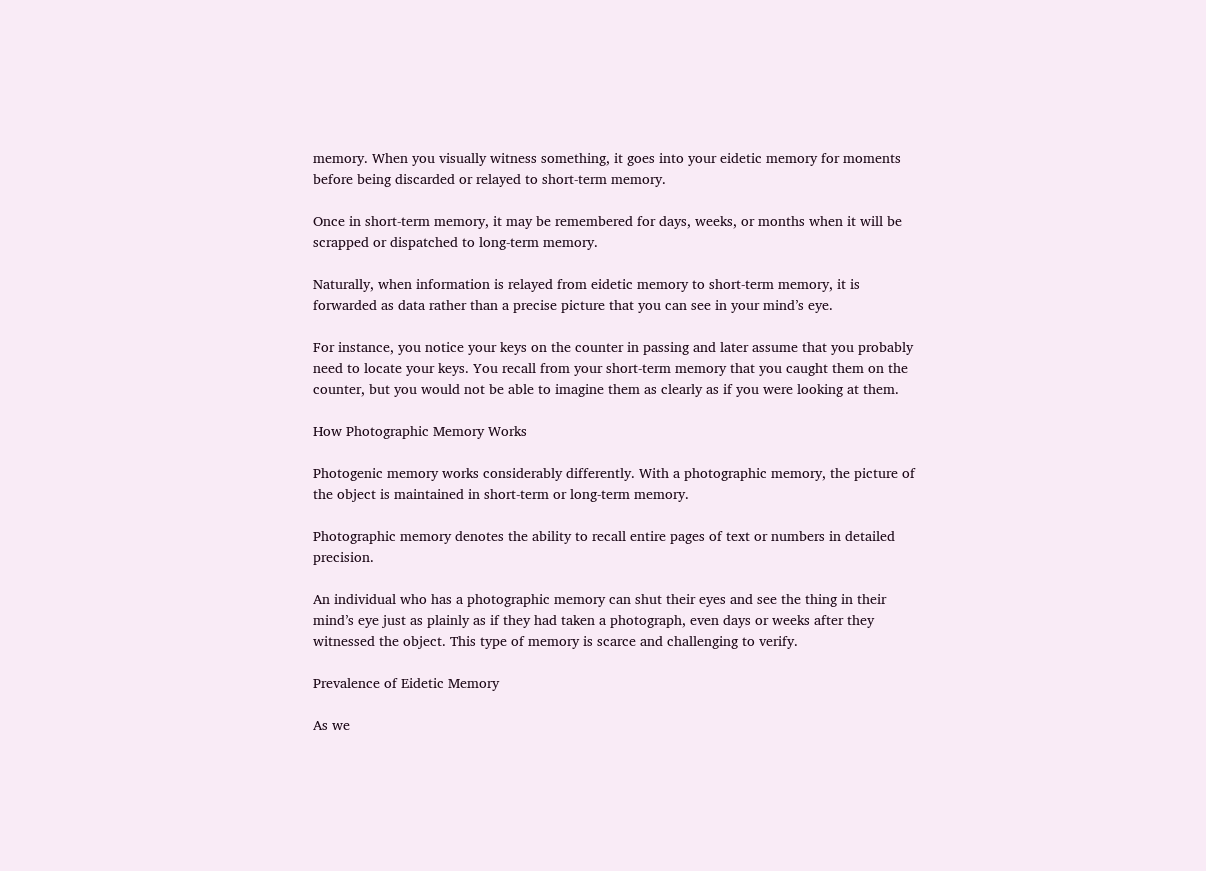memory. When you visually witness something, it goes into your eidetic memory for moments before being discarded or relayed to short-term memory.

Once in short-term memory, it may be remembered for days, weeks, or months when it will be scrapped or dispatched to long-term memory.

Naturally, when information is relayed from eidetic memory to short-term memory, it is forwarded as data rather than a precise picture that you can see in your mind’s eye.

For instance, you notice your keys on the counter in passing and later assume that you probably need to locate your keys. You recall from your short-term memory that you caught them on the counter, but you would not be able to imagine them as clearly as if you were looking at them.

How Photographic Memory Works

Photogenic memory works considerably differently. With a photographic memory, the picture of the object is maintained in short-term or long-term memory.

Photographic memory denotes the ability to recall entire pages of text or numbers in detailed precision.

An individual who has a photographic memory can shut their eyes and see the thing in their mind’s eye just as plainly as if they had taken a photograph, even days or weeks after they witnessed the object. This type of memory is scarce and challenging to verify.

Prevalence of Eidetic Memory

As we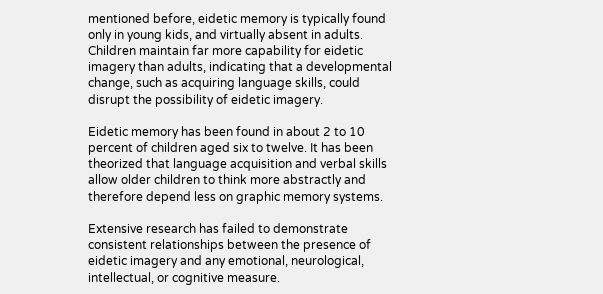mentioned before, eidetic memory is typically found only in young kids, and virtually absent in adults. Children maintain far more capability for eidetic imagery than adults, indicating that a developmental change, such as acquiring language skills, could disrupt the possibility of eidetic imagery.

Eidetic memory has been found in about 2 to 10 percent of children aged six to twelve. It has been theorized that language acquisition and verbal skills allow older children to think more abstractly and therefore depend less on graphic memory systems.

Extensive research has failed to demonstrate consistent relationships between the presence of eidetic imagery and any emotional, neurological, intellectual, or cognitive measure.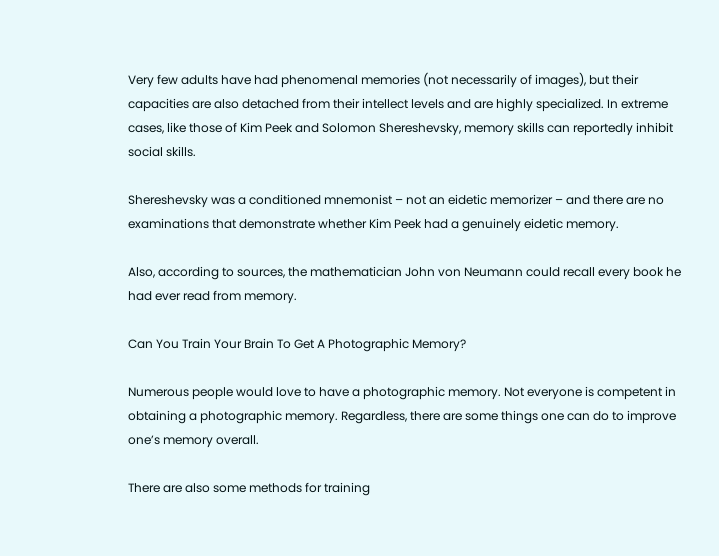Very few adults have had phenomenal memories (not necessarily of images), but their capacities are also detached from their intellect levels and are highly specialized. In extreme cases, like those of Kim Peek and Solomon Shereshevsky, memory skills can reportedly inhibit social skills.

Shereshevsky was a conditioned mnemonist – not an eidetic memorizer – and there are no examinations that demonstrate whether Kim Peek had a genuinely eidetic memory.

Also, according to sources, the mathematician John von Neumann could recall every book he had ever read from memory.

Can You Train Your Brain To Get A Photographic Memory?

Numerous people would love to have a photographic memory. Not everyone is competent in obtaining a photographic memory. Regardless, there are some things one can do to improve one’s memory overall.

There are also some methods for training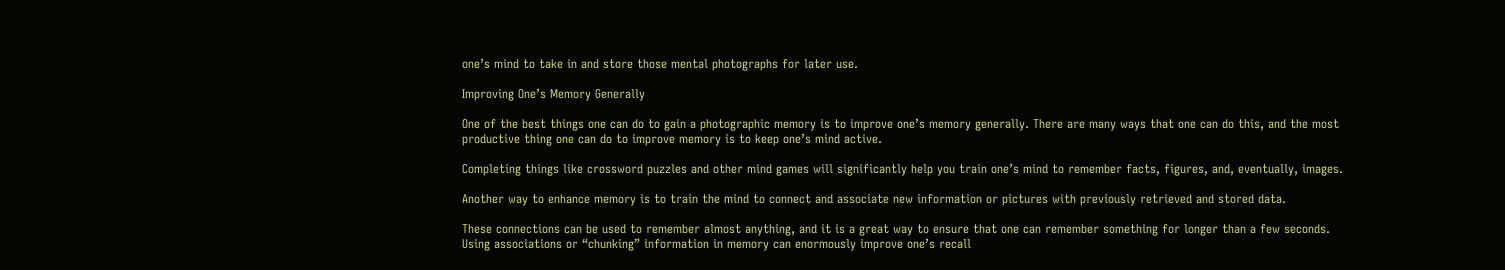one’s mind to take in and store those mental photographs for later use.

Improving One’s Memory Generally

One of the best things one can do to gain a photographic memory is to improve one’s memory generally. There are many ways that one can do this, and the most productive thing one can do to improve memory is to keep one’s mind active.

Completing things like crossword puzzles and other mind games will significantly help you train one’s mind to remember facts, figures, and, eventually, images.

Another way to enhance memory is to train the mind to connect and associate new information or pictures with previously retrieved and stored data.

These connections can be used to remember almost anything, and it is a great way to ensure that one can remember something for longer than a few seconds. Using associations or “chunking” information in memory can enormously improve one’s recall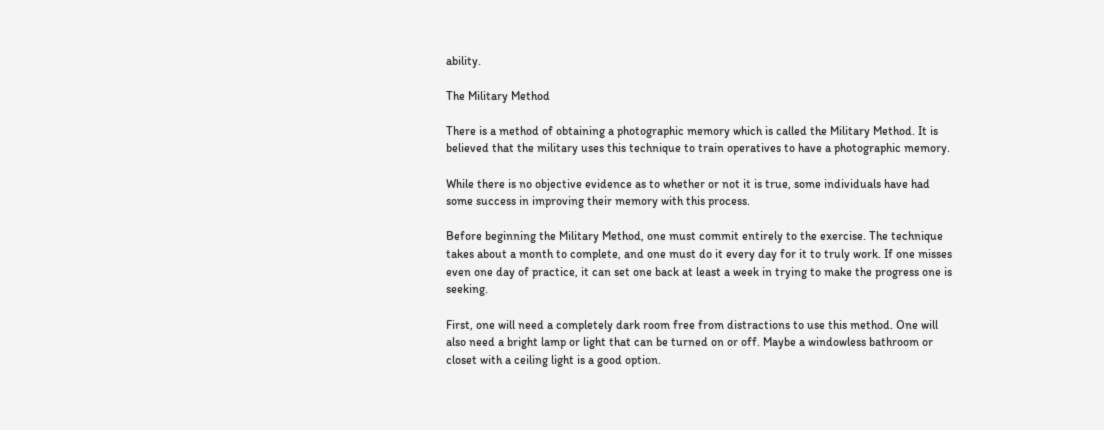ability.

The Military Method

There is a method of obtaining a photographic memory which is called the Military Method. It is believed that the military uses this technique to train operatives to have a photographic memory.

While there is no objective evidence as to whether or not it is true, some individuals have had some success in improving their memory with this process.

Before beginning the Military Method, one must commit entirely to the exercise. The technique takes about a month to complete, and one must do it every day for it to truly work. If one misses even one day of practice, it can set one back at least a week in trying to make the progress one is seeking.

First, one will need a completely dark room free from distractions to use this method. One will also need a bright lamp or light that can be turned on or off. Maybe a windowless bathroom or closet with a ceiling light is a good option.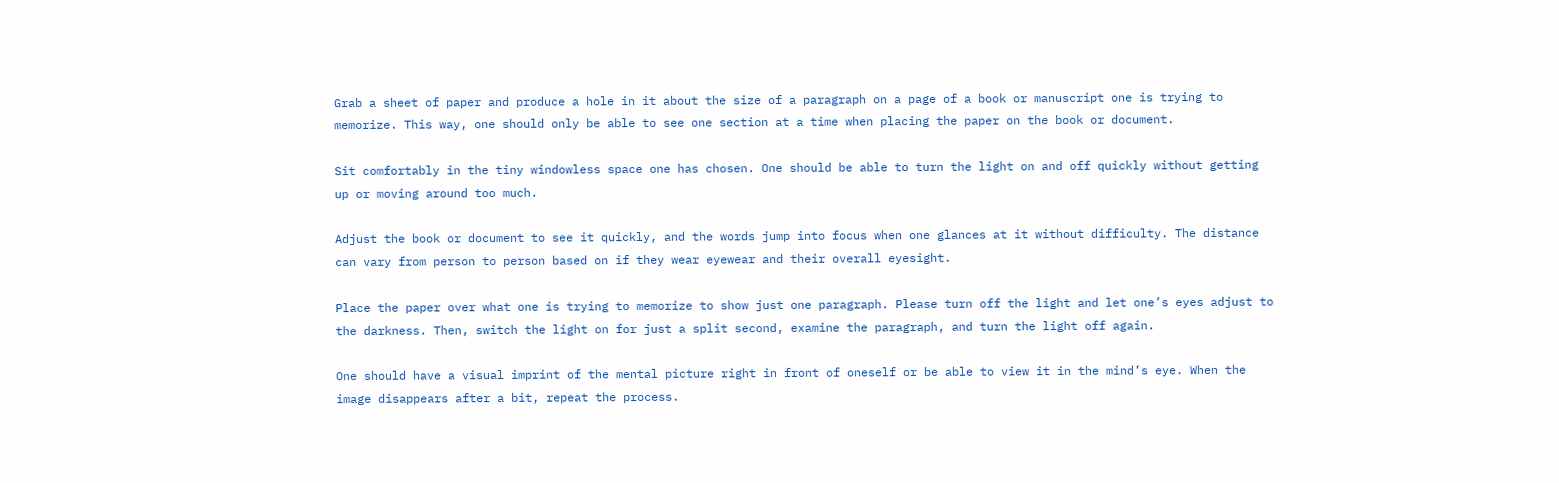Grab a sheet of paper and produce a hole in it about the size of a paragraph on a page of a book or manuscript one is trying to memorize. This way, one should only be able to see one section at a time when placing the paper on the book or document.

Sit comfortably in the tiny windowless space one has chosen. One should be able to turn the light on and off quickly without getting up or moving around too much.

Adjust the book or document to see it quickly, and the words jump into focus when one glances at it without difficulty. The distance can vary from person to person based on if they wear eyewear and their overall eyesight.

Place the paper over what one is trying to memorize to show just one paragraph. Please turn off the light and let one’s eyes adjust to the darkness. Then, switch the light on for just a split second, examine the paragraph, and turn the light off again.

One should have a visual imprint of the mental picture right in front of oneself or be able to view it in the mind’s eye. When the image disappears after a bit, repeat the process.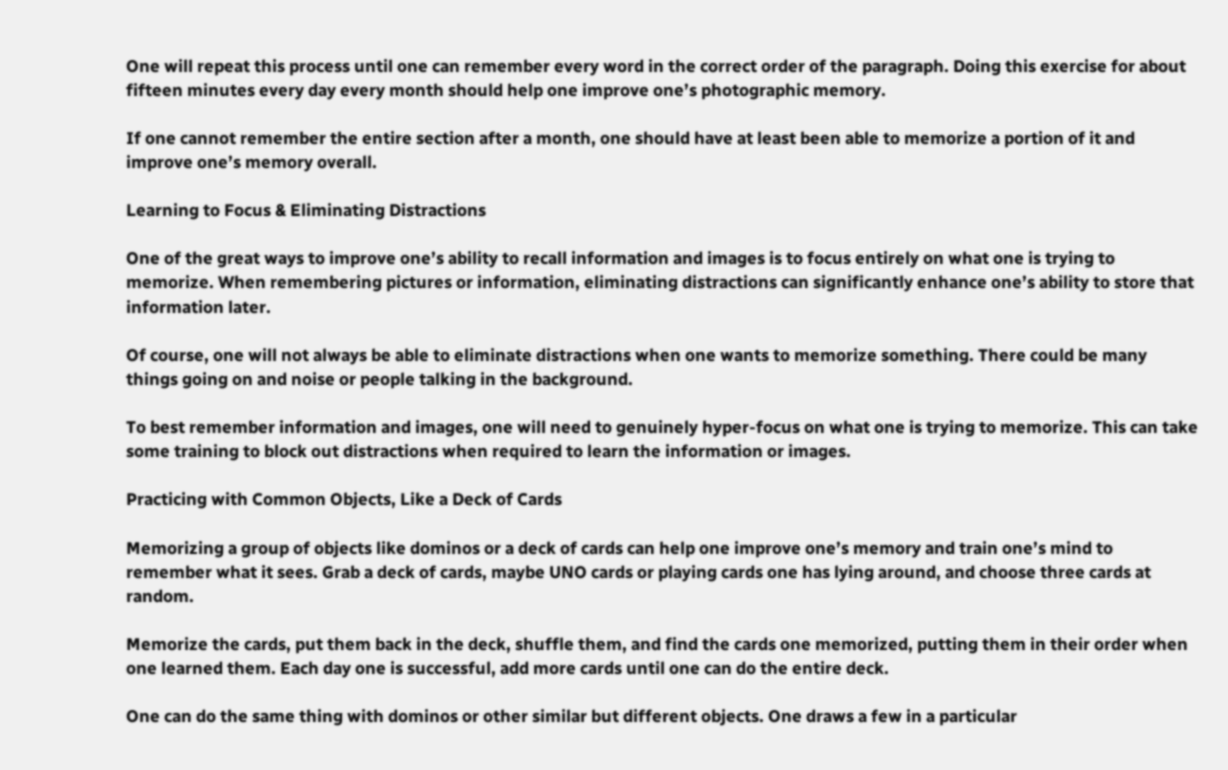One will repeat this process until one can remember every word in the correct order of the paragraph. Doing this exercise for about fifteen minutes every day every month should help one improve one’s photographic memory.

If one cannot remember the entire section after a month, one should have at least been able to memorize a portion of it and improve one’s memory overall.

Learning to Focus & Eliminating Distractions

One of the great ways to improve one’s ability to recall information and images is to focus entirely on what one is trying to memorize. When remembering pictures or information, eliminating distractions can significantly enhance one’s ability to store that information later.

Of course, one will not always be able to eliminate distractions when one wants to memorize something. There could be many things going on and noise or people talking in the background.

To best remember information and images, one will need to genuinely hyper-focus on what one is trying to memorize. This can take some training to block out distractions when required to learn the information or images.

Practicing with Common Objects, Like a Deck of Cards

Memorizing a group of objects like dominos or a deck of cards can help one improve one’s memory and train one’s mind to remember what it sees. Grab a deck of cards, maybe UNO cards or playing cards one has lying around, and choose three cards at random.

Memorize the cards, put them back in the deck, shuffle them, and find the cards one memorized, putting them in their order when one learned them. Each day one is successful, add more cards until one can do the entire deck.

One can do the same thing with dominos or other similar but different objects. One draws a few in a particular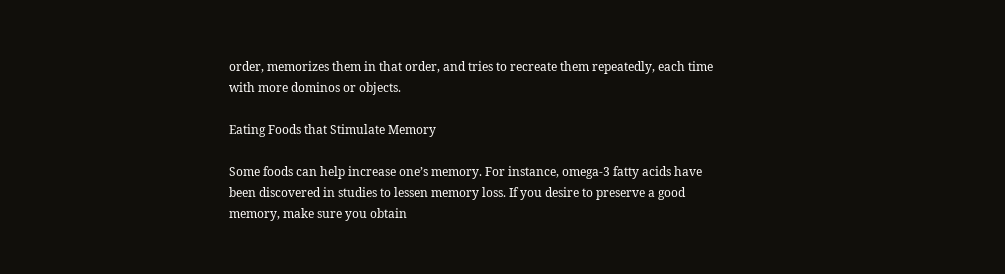order, memorizes them in that order, and tries to recreate them repeatedly, each time with more dominos or objects.

Eating Foods that Stimulate Memory

Some foods can help increase one’s memory. For instance, omega-3 fatty acids have been discovered in studies to lessen memory loss. If you desire to preserve a good memory, make sure you obtain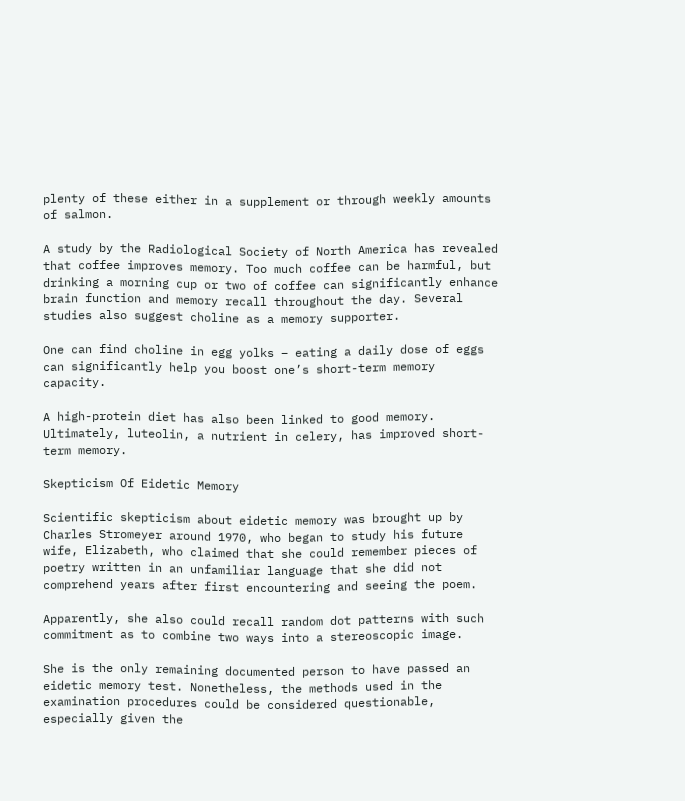plenty of these either in a supplement or through weekly amounts of salmon.

A study by the Radiological Society of North America has revealed that coffee improves memory. Too much coffee can be harmful, but drinking a morning cup or two of coffee can significantly enhance brain function and memory recall throughout the day. Several studies also suggest choline as a memory supporter.

One can find choline in egg yolks – eating a daily dose of eggs can significantly help you boost one’s short-term memory capacity.

A high-protein diet has also been linked to good memory. Ultimately, luteolin, a nutrient in celery, has improved short-term memory.

Skepticism Of Eidetic Memory

Scientific skepticism about eidetic memory was brought up by Charles Stromeyer around 1970, who began to study his future wife, Elizabeth, who claimed that she could remember pieces of poetry written in an unfamiliar language that she did not comprehend years after first encountering and seeing the poem.

Apparently, she also could recall random dot patterns with such commitment as to combine two ways into a stereoscopic image.

She is the only remaining documented person to have passed an eidetic memory test. Nonetheless, the methods used in the examination procedures could be considered questionable, especially given the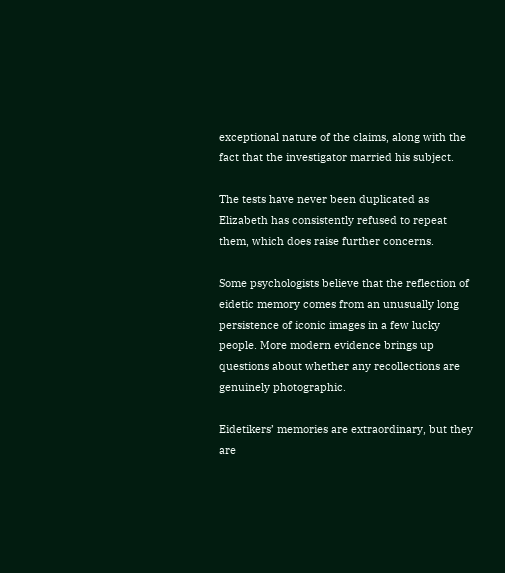exceptional nature of the claims, along with the fact that the investigator married his subject.

The tests have never been duplicated as Elizabeth has consistently refused to repeat them, which does raise further concerns.

Some psychologists believe that the reflection of eidetic memory comes from an unusually long persistence of iconic images in a few lucky people. More modern evidence brings up questions about whether any recollections are genuinely photographic.

Eidetikers’ memories are extraordinary, but they are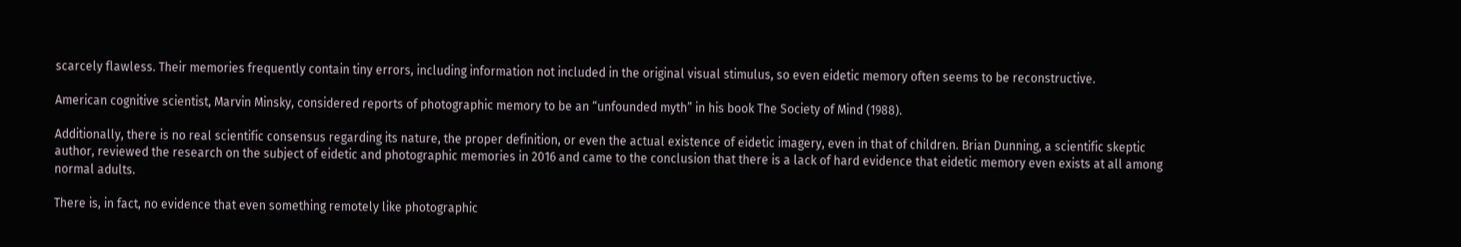scarcely flawless. Their memories frequently contain tiny errors, including information not included in the original visual stimulus, so even eidetic memory often seems to be reconstructive.

American cognitive scientist, Marvin Minsky, considered reports of photographic memory to be an “unfounded myth” in his book The Society of Mind (1988).

Additionally, there is no real scientific consensus regarding its nature, the proper definition, or even the actual existence of eidetic imagery, even in that of children. Brian Dunning, a scientific skeptic author, reviewed the research on the subject of eidetic and photographic memories in 2016 and came to the conclusion that there is a lack of hard evidence that eidetic memory even exists at all among normal adults.

There is, in fact, no evidence that even something remotely like photographic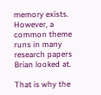memory exists. However, a common theme runs in many research papers Brian looked at.

That is why the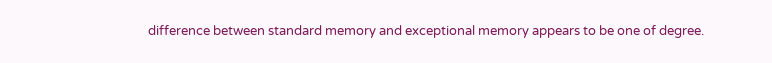difference between standard memory and exceptional memory appears to be one of degree.